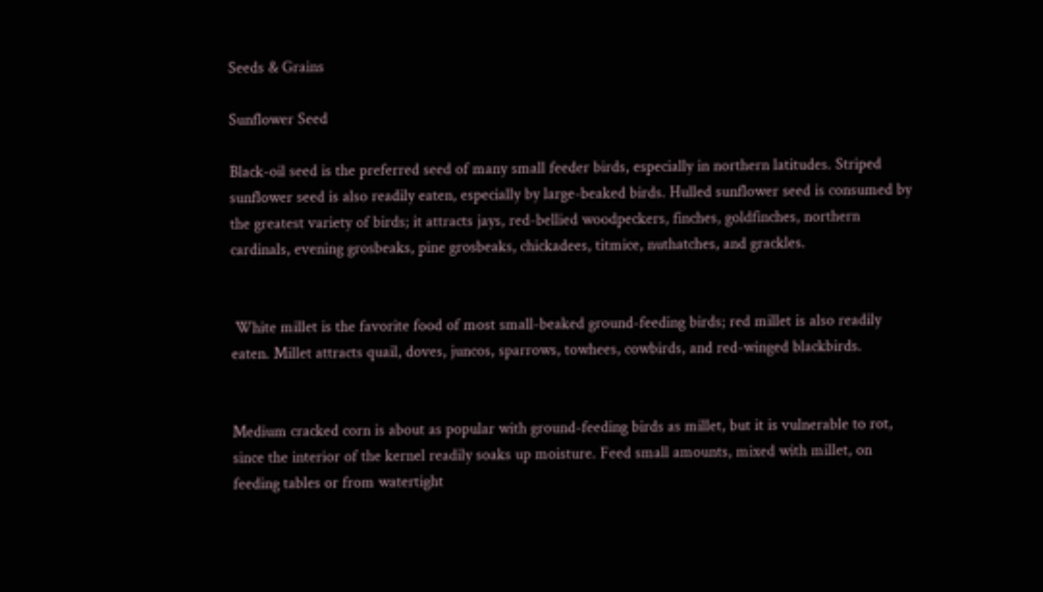Seeds & Grains

Sunflower Seed

Black-oil seed is the preferred seed of many small feeder birds, especially in northern latitudes. Striped sunflower seed is also readily eaten, especially by large-beaked birds. Hulled sunflower seed is consumed by the greatest variety of birds; it attracts jays, red-bellied woodpeckers, finches, goldfinches, northern cardinals, evening grosbeaks, pine grosbeaks, chickadees, titmice, nuthatches, and grackles.


 White millet is the favorite food of most small-beaked ground-feeding birds; red millet is also readily eaten. Millet attracts quail, doves, juncos, sparrows, towhees, cowbirds, and red-winged blackbirds.


Medium cracked corn is about as popular with ground-feeding birds as millet, but it is vulnerable to rot, since the interior of the kernel readily soaks up moisture. Feed small amounts, mixed with millet, on feeding tables or from watertight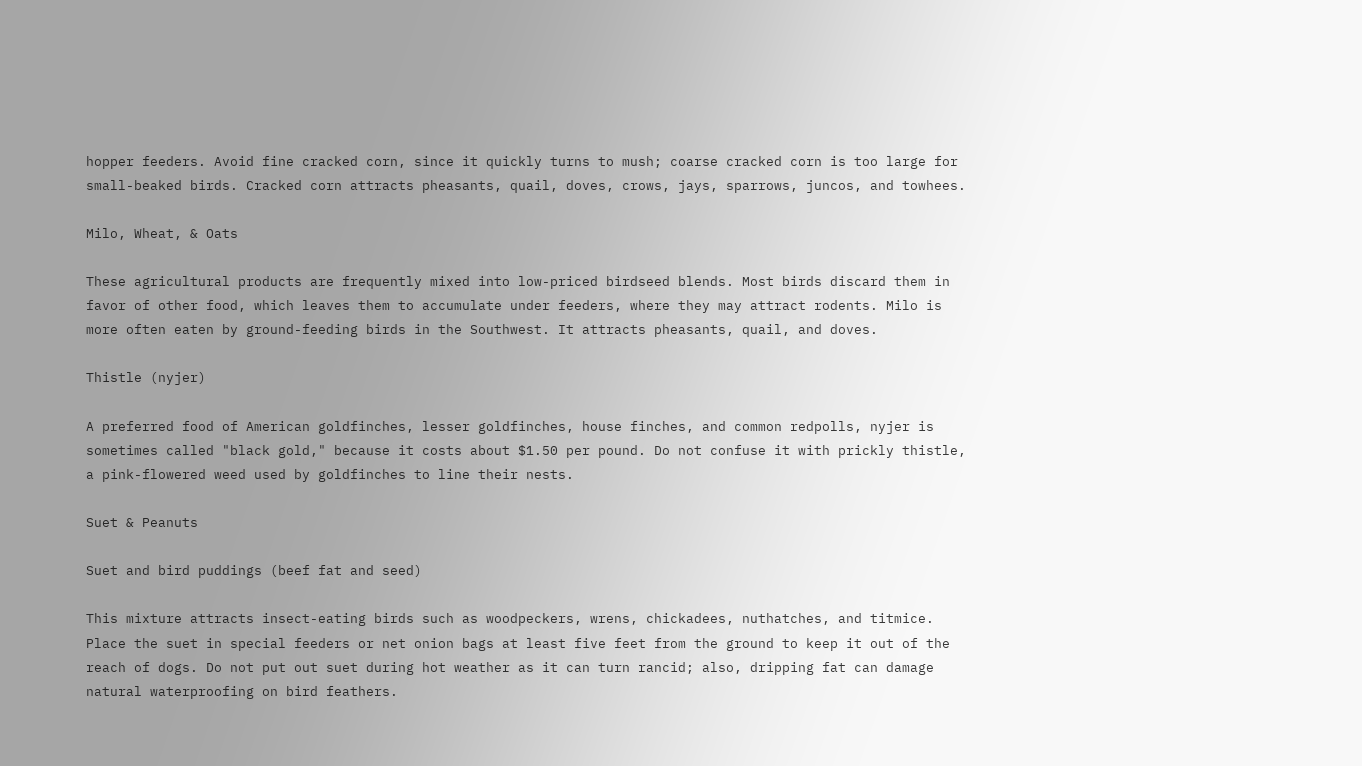hopper feeders. Avoid fine cracked corn, since it quickly turns to mush; coarse cracked corn is too large for small-beaked birds. Cracked corn attracts pheasants, quail, doves, crows, jays, sparrows, juncos, and towhees.

Milo, Wheat, & Oats

These agricultural products are frequently mixed into low-priced birdseed blends. Most birds discard them in favor of other food, which leaves them to accumulate under feeders, where they may attract rodents. Milo is more often eaten by ground-feeding birds in the Southwest. It attracts pheasants, quail, and doves.

Thistle (nyjer)

A preferred food of American goldfinches, lesser goldfinches, house finches, and common redpolls, nyjer is sometimes called "black gold," because it costs about $1.50 per pound. Do not confuse it with prickly thistle, a pink-flowered weed used by goldfinches to line their nests.

Suet & Peanuts

Suet and bird puddings (beef fat and seed)

This mixture attracts insect-eating birds such as woodpeckers, wrens, chickadees, nuthatches, and titmice. Place the suet in special feeders or net onion bags at least five feet from the ground to keep it out of the reach of dogs. Do not put out suet during hot weather as it can turn rancid; also, dripping fat can damage natural waterproofing on bird feathers.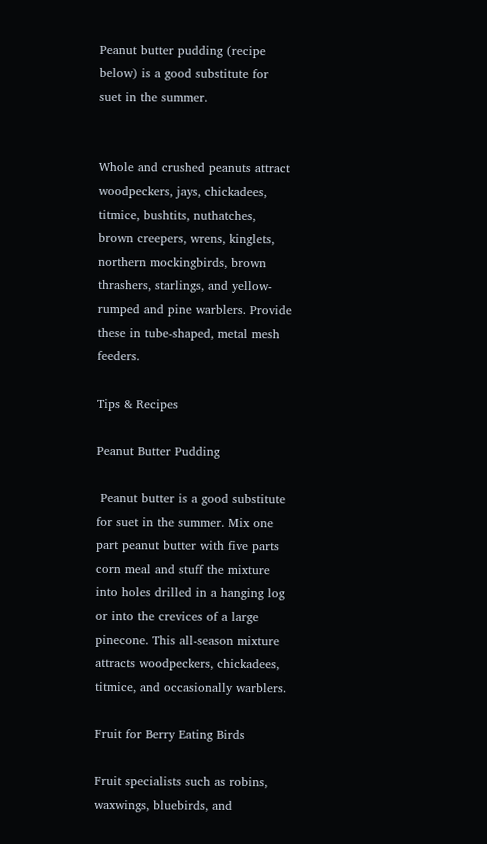Peanut butter pudding (recipe below) is a good substitute for suet in the summer.


Whole and crushed peanuts attract woodpeckers, jays, chickadees, titmice, bushtits, nuthatches, brown creepers, wrens, kinglets, northern mockingbirds, brown thrashers, starlings, and yellow-rumped and pine warblers. Provide these in tube-shaped, metal mesh feeders.

Tips & Recipes

Peanut Butter Pudding

 Peanut butter is a good substitute for suet in the summer. Mix one part peanut butter with five parts corn meal and stuff the mixture into holes drilled in a hanging log or into the crevices of a large pinecone. This all-season mixture attracts woodpeckers, chickadees, titmice, and occasionally warblers.

Fruit for Berry Eating Birds

Fruit specialists such as robins, waxwings, bluebirds, and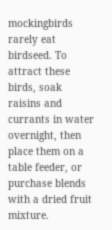mockingbirds rarely eat birdseed. To attract these birds, soak raisins and currants in water overnight, then place them on a table feeder, or purchase blends with a dried fruit mixture.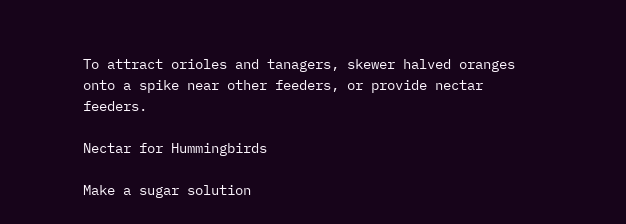To attract orioles and tanagers, skewer halved oranges onto a spike near other feeders, or provide nectar feeders.

Nectar for Hummingbirds

Make a sugar solution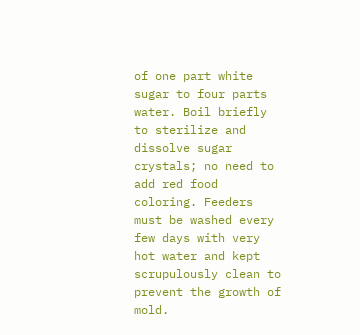of one part white sugar to four parts water. Boil briefly to sterilize and dissolve sugar crystals; no need to add red food coloring. Feeders must be washed every few days with very hot water and kept scrupulously clean to prevent the growth of mold.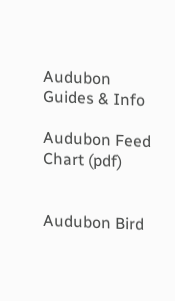Audubon Guides & Info

Audubon Feed Chart (pdf)


Audubon Bird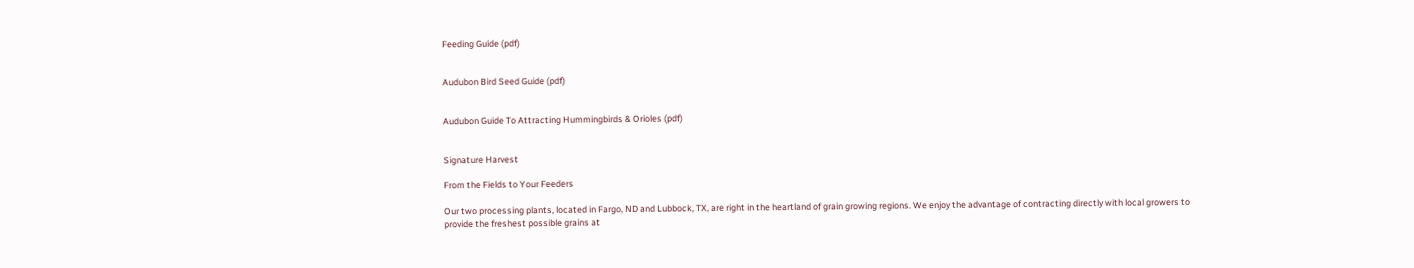Feeding Guide (pdf)


Audubon Bird Seed Guide (pdf)


Audubon Guide To Attracting Hummingbirds & Orioles (pdf)


Signature Harvest

From the Fields to Your Feeders

Our two processing plants, located in Fargo, ND and Lubbock, TX, are right in the heartland of grain growing regions. We enjoy the advantage of contracting directly with local growers to provide the freshest possible grains at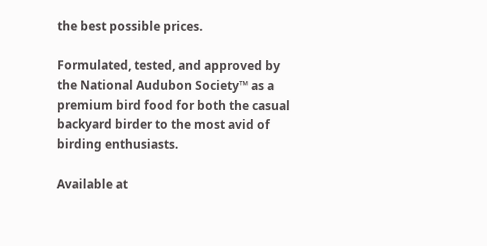the best possible prices.

Formulated, tested, and approved by the National Audubon Society™ as a premium bird food for both the casual backyard birder to the most avid of birding enthusiasts.

Available at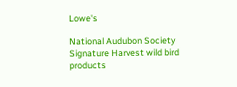Lowe's

National Audubon Society Signature Harvest wild bird products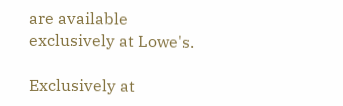are available exclusively at Lowe's.

Exclusively at